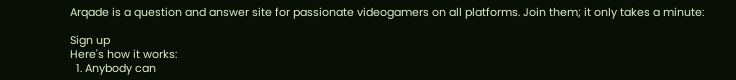Arqade is a question and answer site for passionate videogamers on all platforms. Join them; it only takes a minute:

Sign up
Here's how it works:
  1. Anybody can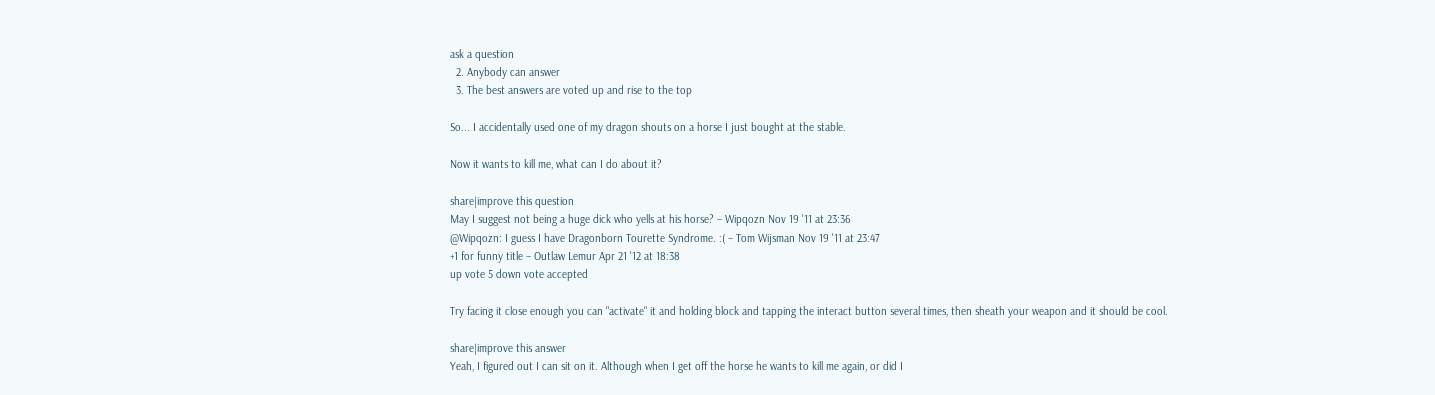ask a question
  2. Anybody can answer
  3. The best answers are voted up and rise to the top

So... I accidentally used one of my dragon shouts on a horse I just bought at the stable.

Now it wants to kill me, what can I do about it?

share|improve this question
May I suggest not being a huge dick who yells at his horse? – Wipqozn Nov 19 '11 at 23:36
@Wipqozn: I guess I have Dragonborn Tourette Syndrome. :( – Tom Wijsman Nov 19 '11 at 23:47
+1 for funny title – Outlaw Lemur Apr 21 '12 at 18:38
up vote 5 down vote accepted

Try facing it close enough you can "activate" it and holding block and tapping the interact button several times, then sheath your weapon and it should be cool.

share|improve this answer
Yeah, I figured out I can sit on it. Although when I get off the horse he wants to kill me again, or did I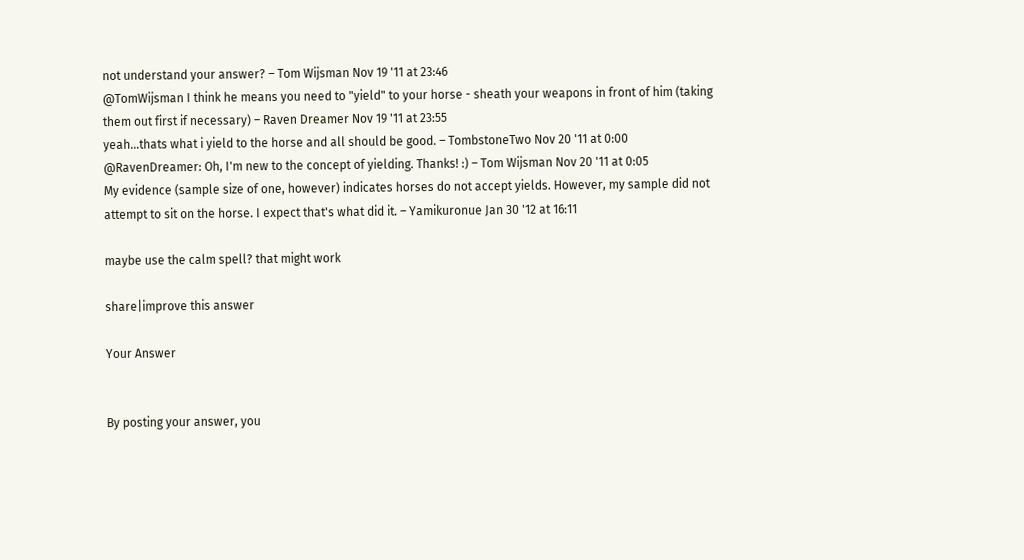not understand your answer? – Tom Wijsman Nov 19 '11 at 23:46
@TomWijsman I think he means you need to "yield" to your horse - sheath your weapons in front of him (taking them out first if necessary) – Raven Dreamer Nov 19 '11 at 23:55
yeah...thats what i yield to the horse and all should be good. – TombstoneTwo Nov 20 '11 at 0:00
@RavenDreamer: Oh, I'm new to the concept of yielding. Thanks! :) – Tom Wijsman Nov 20 '11 at 0:05
My evidence (sample size of one, however) indicates horses do not accept yields. However, my sample did not attempt to sit on the horse. I expect that's what did it. – Yamikuronue Jan 30 '12 at 16:11

maybe use the calm spell? that might work

share|improve this answer

Your Answer


By posting your answer, you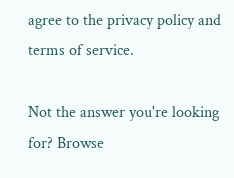agree to the privacy policy and terms of service.

Not the answer you're looking for? Browse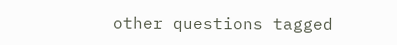other questions tagged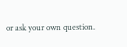or ask your own question.